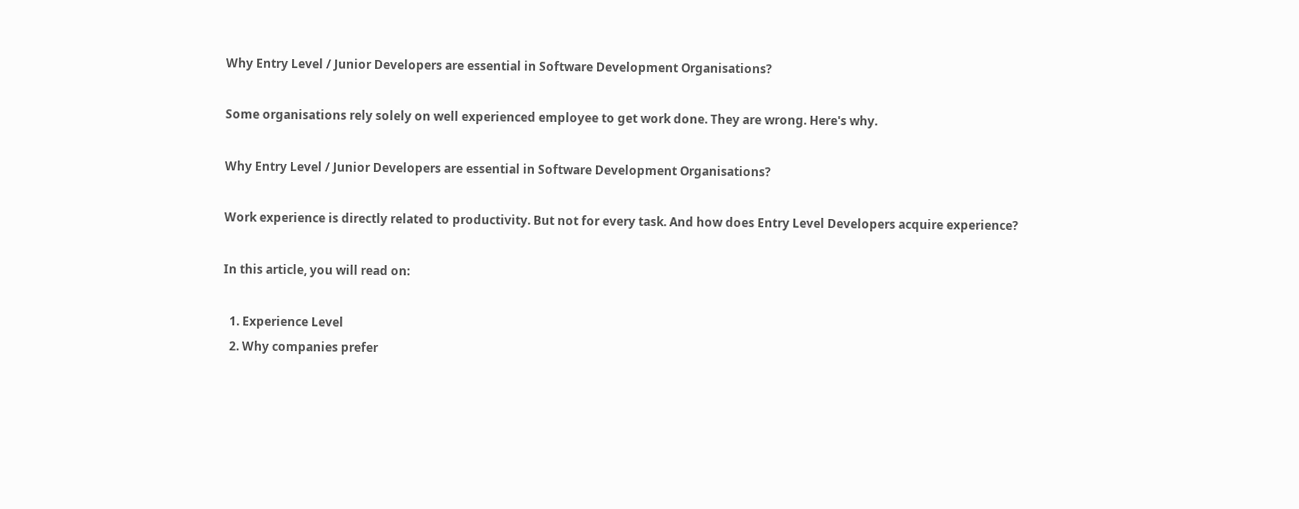Why Entry Level / Junior Developers are essential in Software Development Organisations?

Some organisations rely solely on well experienced employee to get work done. They are wrong. Here's why.

Why Entry Level / Junior Developers are essential in Software Development Organisations?

Work experience is directly related to productivity. But not for every task. And how does Entry Level Developers acquire experience?

In this article, you will read on:

  1. Experience Level
  2. Why companies prefer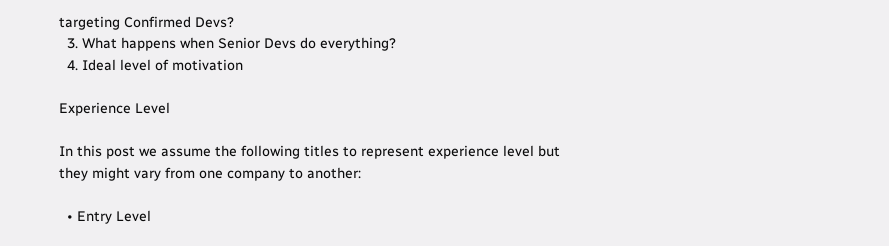targeting Confirmed Devs?
  3. What happens when Senior Devs do everything?
  4. Ideal level of motivation

Experience Level

In this post we assume the following titles to represent experience level but they might vary from one company to another:

  • Entry Level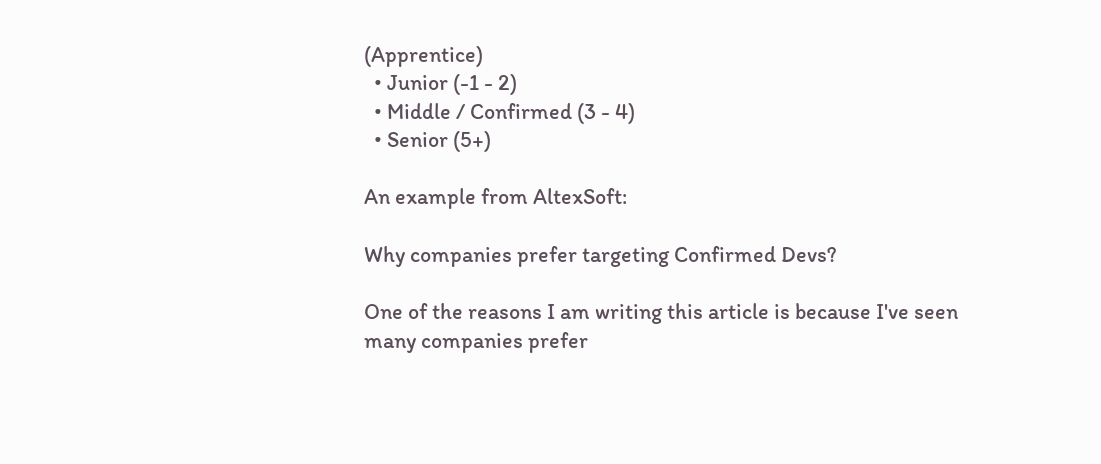(Apprentice)
  • Junior (-1 - 2)
  • Middle / Confirmed (3 - 4)
  • Senior (5+)

An example from AltexSoft:

Why companies prefer targeting Confirmed Devs?

One of the reasons I am writing this article is because I've seen many companies prefer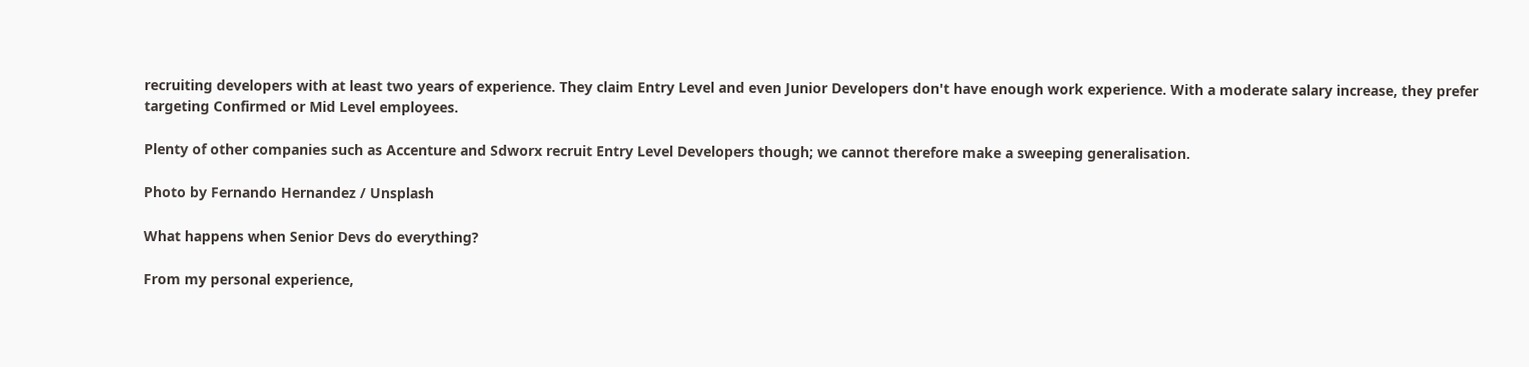recruiting developers with at least two years of experience. They claim Entry Level and even Junior Developers don't have enough work experience. With a moderate salary increase, they prefer targeting Confirmed or Mid Level employees.

Plenty of other companies such as Accenture and Sdworx recruit Entry Level Developers though; we cannot therefore make a sweeping generalisation.

Photo by Fernando Hernandez / Unsplash

What happens when Senior Devs do everything?

From my personal experience,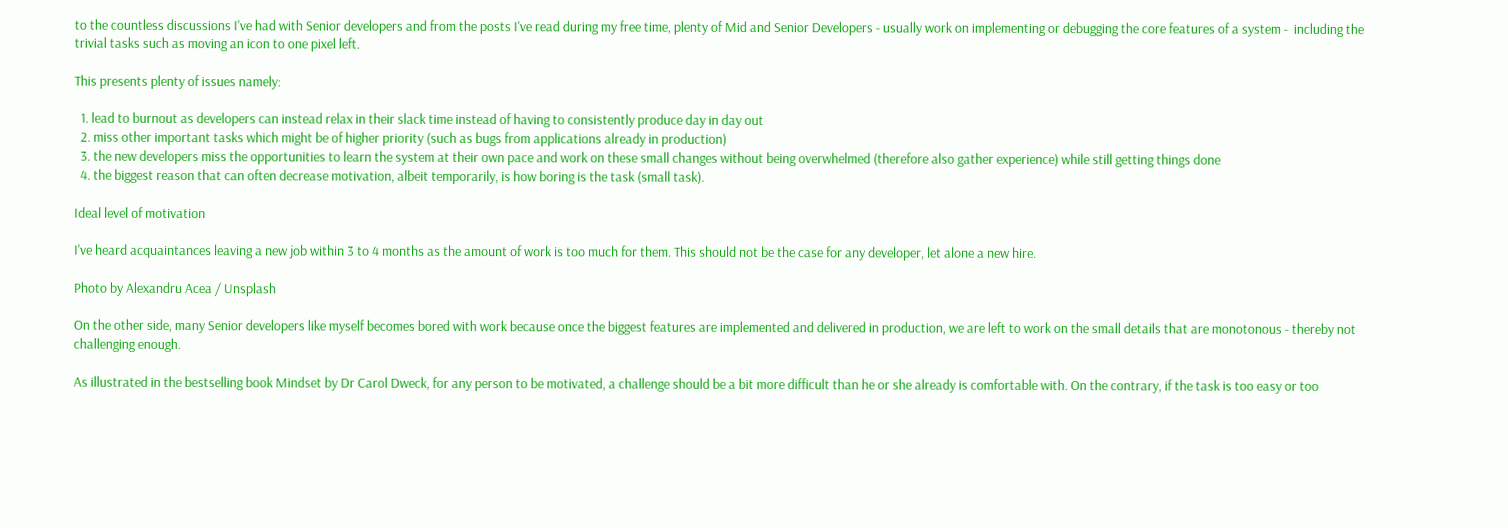to the countless discussions I've had with Senior developers and from the posts I've read during my free time, plenty of Mid and Senior Developers - usually work on implementing or debugging the core features of a system -  including the trivial tasks such as moving an icon to one pixel left.

This presents plenty of issues namely:

  1. lead to burnout as developers can instead relax in their slack time instead of having to consistently produce day in day out
  2. miss other important tasks which might be of higher priority (such as bugs from applications already in production)
  3. the new developers miss the opportunities to learn the system at their own pace and work on these small changes without being overwhelmed (therefore also gather experience) while still getting things done
  4. the biggest reason that can often decrease motivation, albeit temporarily, is how boring is the task (small task).

Ideal level of motivation

I've heard acquaintances leaving a new job within 3 to 4 months as the amount of work is too much for them. This should not be the case for any developer, let alone a new hire.

Photo by Alexandru Acea / Unsplash

On the other side, many Senior developers like myself becomes bored with work because once the biggest features are implemented and delivered in production, we are left to work on the small details that are monotonous - thereby not challenging enough.

As illustrated in the bestselling book Mindset by Dr Carol Dweck, for any person to be motivated, a challenge should be a bit more difficult than he or she already is comfortable with. On the contrary, if the task is too easy or too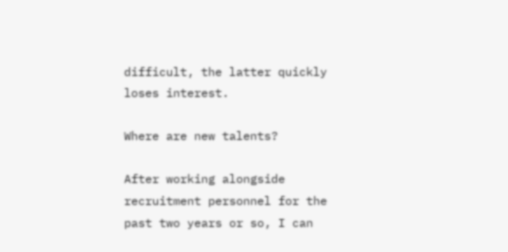difficult, the latter quickly loses interest.

Where are new talents?

After working alongside recruitment personnel for the past two years or so, I can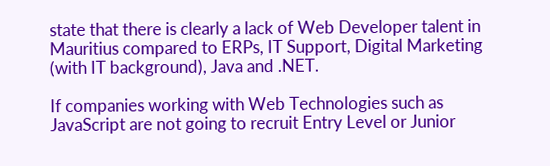state that there is clearly a lack of Web Developer talent in Mauritius compared to ERPs, IT Support, Digital Marketing (with IT background), Java and .NET.

If companies working with Web Technologies such as JavaScript are not going to recruit Entry Level or Junior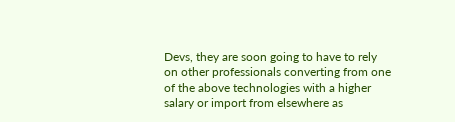Devs, they are soon going to have to rely on other professionals converting from one of the above technologies with a higher salary or import from elsewhere as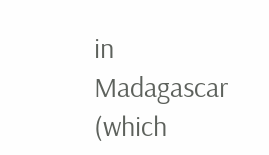in Madagascar (which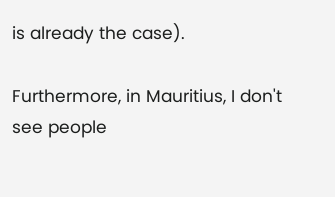is already the case).

Furthermore, in Mauritius, I don't see people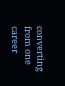converting from one career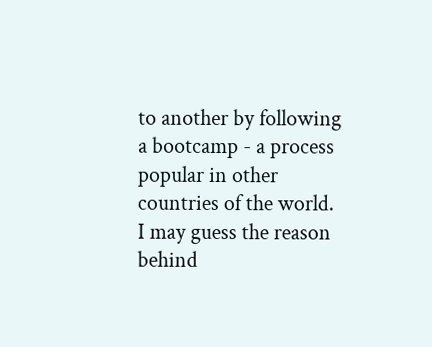to another by following a bootcamp - a process popular in other countries of the world. I may guess the reason behind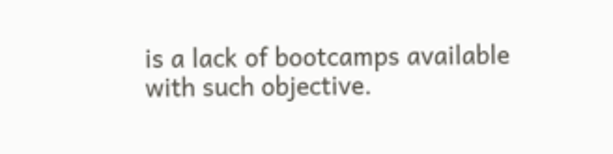is a lack of bootcamps available with such objective.